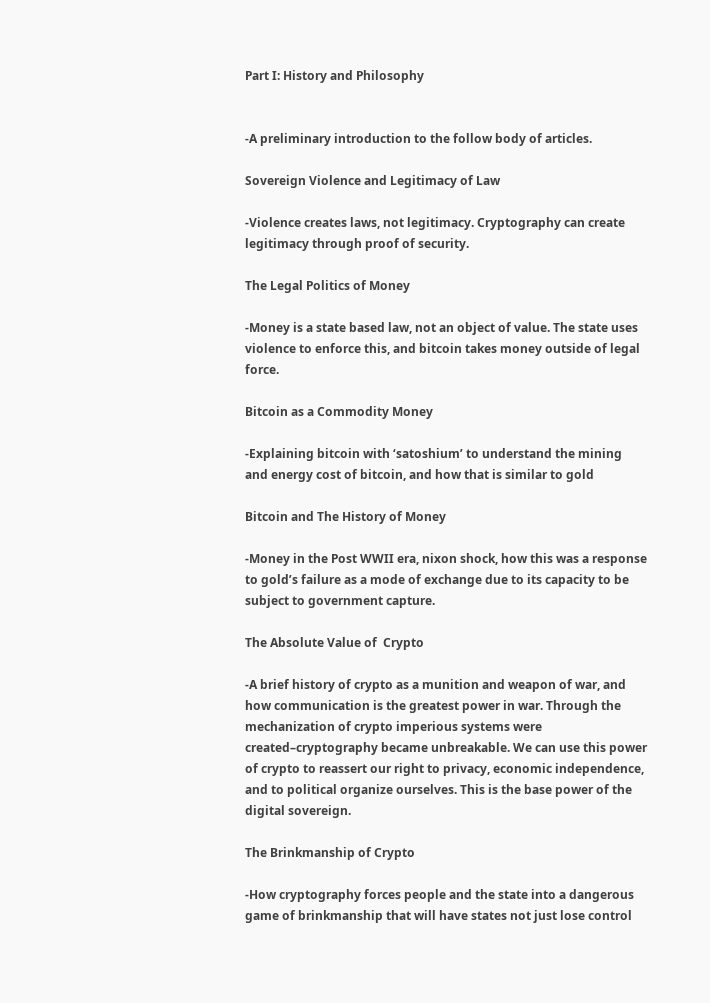Part I: History and Philosophy


-A preliminary introduction to the follow body of articles.

Sovereign Violence and Legitimacy of Law

-Violence creates laws, not legitimacy. Cryptography can create legitimacy through proof of security.

The Legal Politics of Money

-Money is a state based law, not an object of value. The state uses violence to enforce this, and bitcoin takes money outside of legal force.

Bitcoin as a Commodity Money

-Explaining bitcoin with ‘satoshium’ to understand the mining and energy cost of bitcoin, and how that is similar to gold

Bitcoin and The History of Money

-Money in the Post WWII era, nixon shock, how this was a response to gold’s failure as a mode of exchange due to its capacity to be subject to government capture.

The Absolute Value of  Crypto

-A brief history of crypto as a munition and weapon of war, and how communication is the greatest power in war. Through the mechanization of crypto imperious systems were created–cryptography became unbreakable. We can use this power of crypto to reassert our right to privacy, economic independence, and to political organize ourselves. This is the base power of the digital sovereign.

The Brinkmanship of Crypto

-How cryptography forces people and the state into a dangerous game of brinkmanship that will have states not just lose control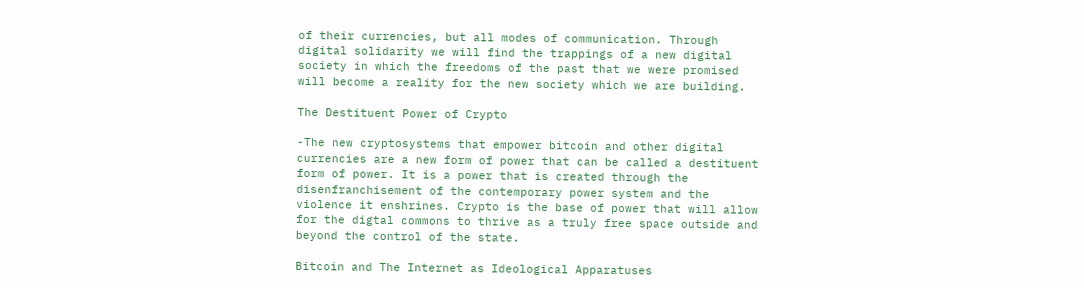of their currencies, but all modes of communication. Through digital solidarity we will find the trappings of a new digital society in which the freedoms of the past that we were promised will become a reality for the new society which we are building.

The Destituent Power of Crypto

-The new cryptosystems that empower bitcoin and other digital currencies are a new form of power that can be called a destituent form of power. It is a power that is created through the disenfranchisement of the contemporary power system and the violence it enshrines. Crypto is the base of power that will allow for the digtal commons to thrive as a truly free space outside and beyond the control of the state.

Bitcoin and The Internet as Ideological Apparatuses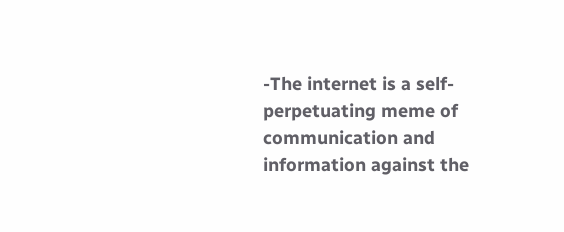-The internet is a self-perpetuating meme of communication and information against the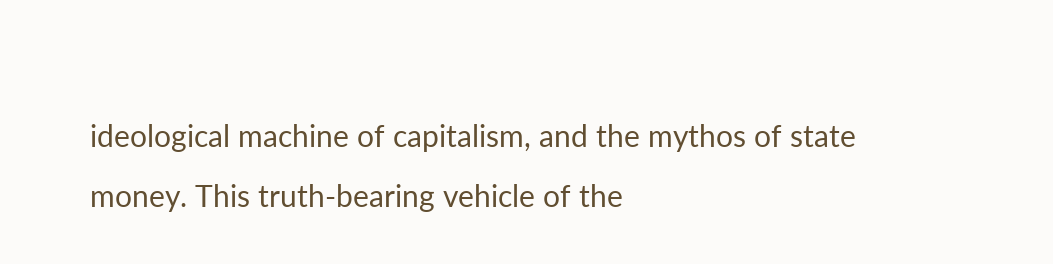ideological machine of capitalism, and the mythos of state money. This truth-bearing vehicle of the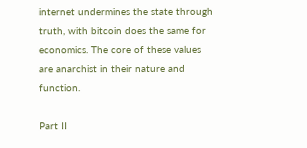internet undermines the state through truth, with bitcoin does the same for economics. The core of these values are anarchist in their nature and function.

Part II